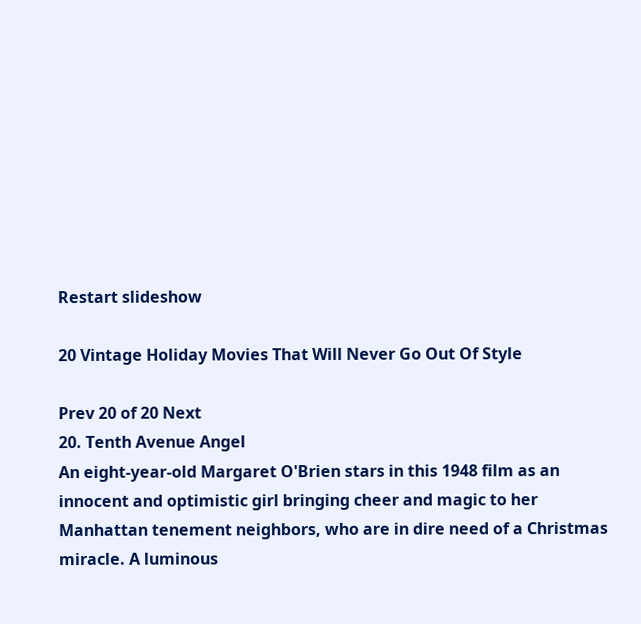Restart slideshow

20 Vintage Holiday Movies That Will Never Go Out Of Style

Prev 20 of 20 Next
20. Tenth Avenue Angel
An eight-year-old Margaret O'Brien stars in this 1948 film as an innocent and optimistic girl bringing cheer and magic to her Manhattan tenement neighbors, who are in dire need of a Christmas miracle. A luminous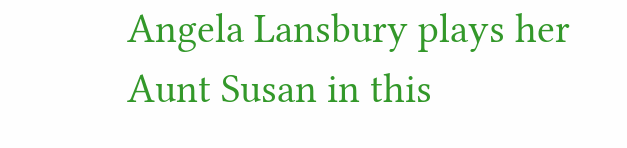Angela Lansbury plays her Aunt Susan in this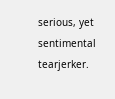serious, yet sentimental tearjerker.